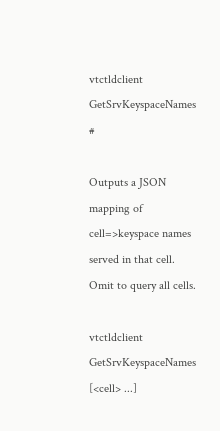vtctldclient GetSrvKeyspaceNames #

Outputs a JSON mapping of cell=>keyspace names served in that cell. Omit to query all cells.

vtctldclient GetSrvKeyspaceNames [<cell> ...]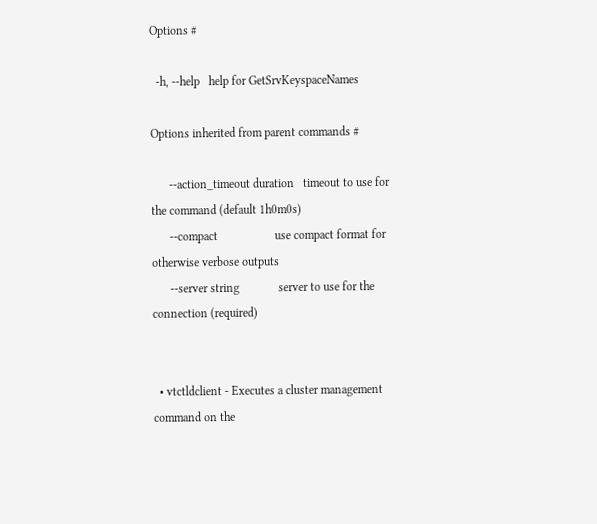Options #

  -h, --help   help for GetSrvKeyspaceNames

Options inherited from parent commands #

      --action_timeout duration   timeout to use for the command (default 1h0m0s)
      --compact                   use compact format for otherwise verbose outputs
      --server string             server to use for the connection (required)


  • vtctldclient - Executes a cluster management command on the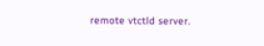remote vtctld server.